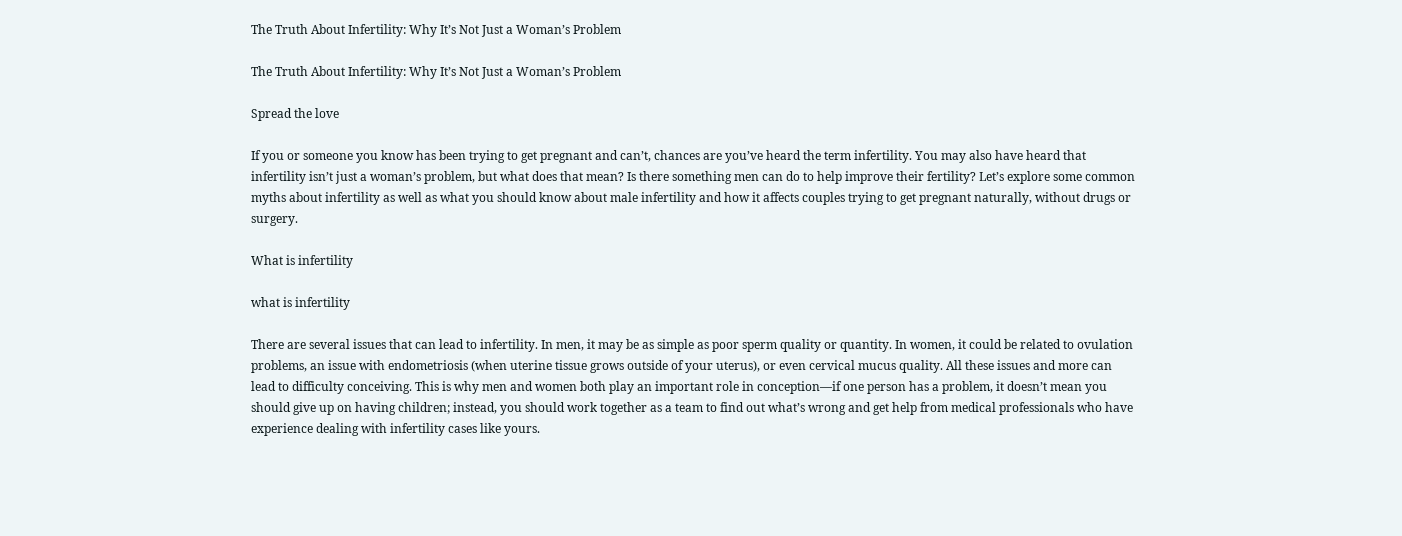The Truth About Infertility: Why It’s Not Just a Woman’s Problem

The Truth About Infertility: Why It’s Not Just a Woman’s Problem

Spread the love

If you or someone you know has been trying to get pregnant and can’t, chances are you’ve heard the term infertility. You may also have heard that infertility isn’t just a woman’s problem, but what does that mean? Is there something men can do to help improve their fertility? Let’s explore some common myths about infertility as well as what you should know about male infertility and how it affects couples trying to get pregnant naturally, without drugs or surgery.

What is infertility

what is infertility

There are several issues that can lead to infertility. In men, it may be as simple as poor sperm quality or quantity. In women, it could be related to ovulation problems, an issue with endometriosis (when uterine tissue grows outside of your uterus), or even cervical mucus quality. All these issues and more can lead to difficulty conceiving. This is why men and women both play an important role in conception—if one person has a problem, it doesn’t mean you should give up on having children; instead, you should work together as a team to find out what’s wrong and get help from medical professionals who have experience dealing with infertility cases like yours.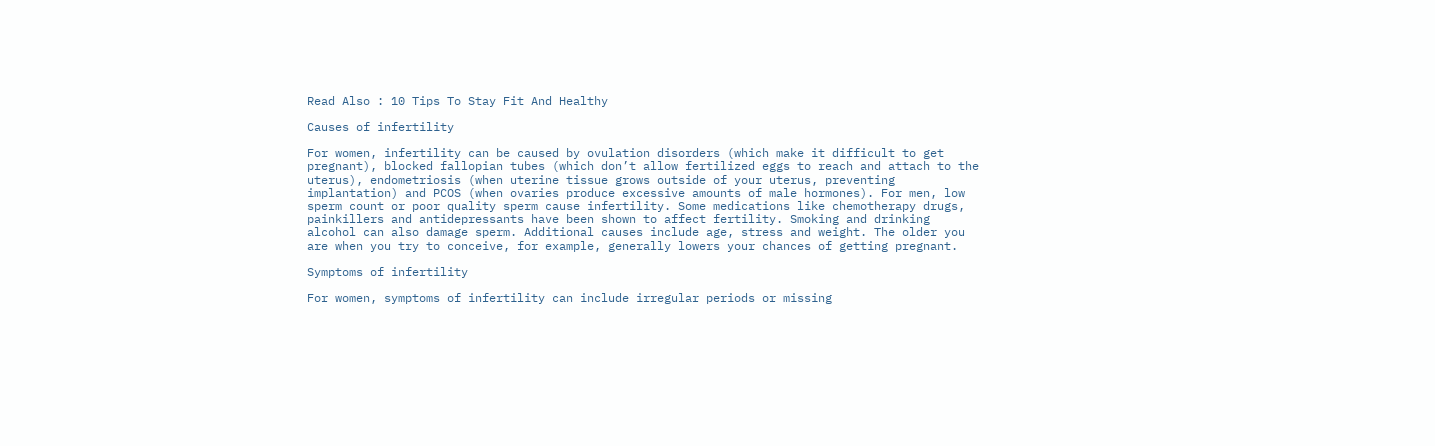Read Also : 10 Tips To Stay Fit And Healthy

Causes of infertility

For women, infertility can be caused by ovulation disorders (which make it difficult to get pregnant), blocked fallopian tubes (which don’t allow fertilized eggs to reach and attach to the uterus), endometriosis (when uterine tissue grows outside of your uterus, preventing implantation) and PCOS (when ovaries produce excessive amounts of male hormones). For men, low sperm count or poor quality sperm cause infertility. Some medications like chemotherapy drugs, painkillers and antidepressants have been shown to affect fertility. Smoking and drinking alcohol can also damage sperm. Additional causes include age, stress and weight. The older you are when you try to conceive, for example, generally lowers your chances of getting pregnant.

Symptoms of infertility

For women, symptoms of infertility can include irregular periods or missing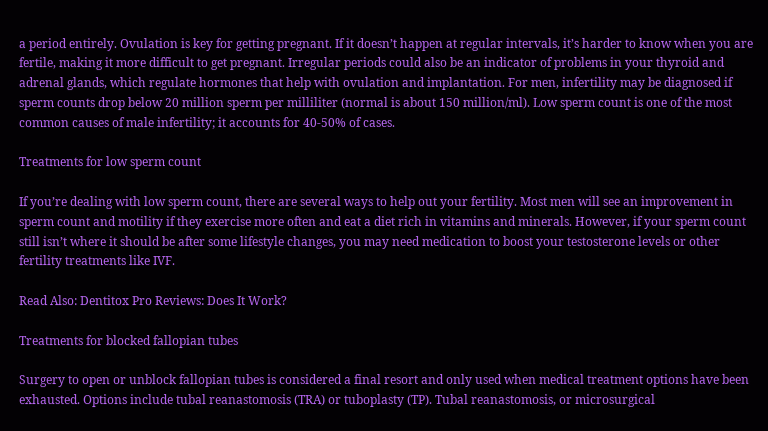a period entirely. Ovulation is key for getting pregnant. If it doesn’t happen at regular intervals, it’s harder to know when you are fertile, making it more difficult to get pregnant. Irregular periods could also be an indicator of problems in your thyroid and adrenal glands, which regulate hormones that help with ovulation and implantation. For men, infertility may be diagnosed if sperm counts drop below 20 million sperm per milliliter (normal is about 150 million/ml). Low sperm count is one of the most common causes of male infertility; it accounts for 40-50% of cases.

Treatments for low sperm count

If you’re dealing with low sperm count, there are several ways to help out your fertility. Most men will see an improvement in sperm count and motility if they exercise more often and eat a diet rich in vitamins and minerals. However, if your sperm count still isn’t where it should be after some lifestyle changes, you may need medication to boost your testosterone levels or other fertility treatments like IVF.

Read Also: Dentitox Pro Reviews: Does It Work?

Treatments for blocked fallopian tubes

Surgery to open or unblock fallopian tubes is considered a final resort and only used when medical treatment options have been exhausted. Options include tubal reanastomosis (TRA) or tuboplasty (TP). Tubal reanastomosis, or microsurgical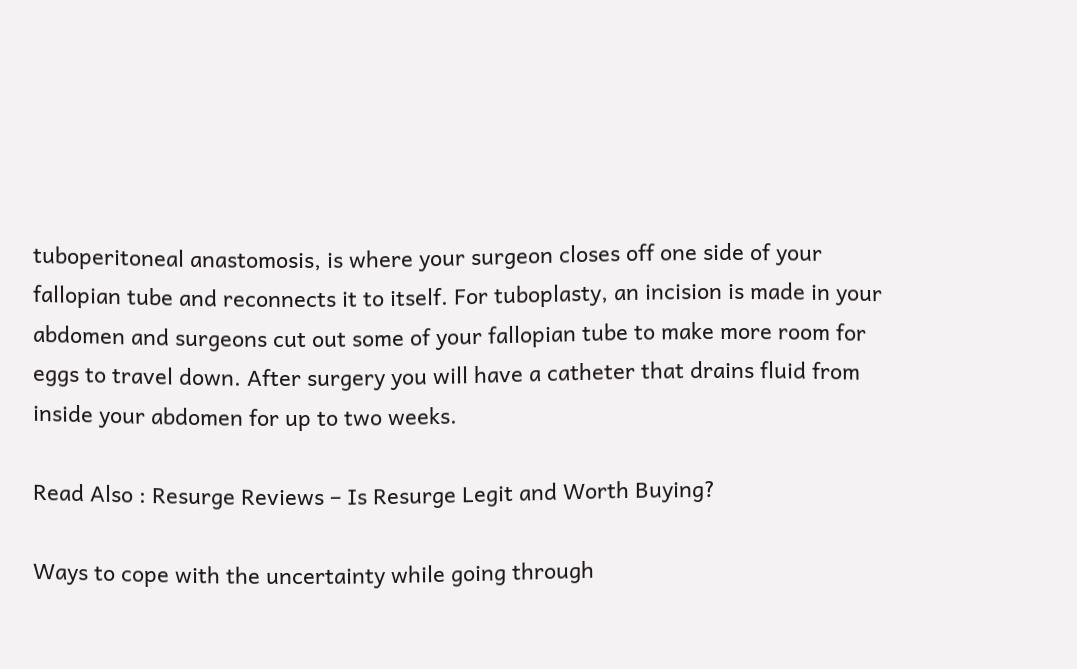tuboperitoneal anastomosis, is where your surgeon closes off one side of your fallopian tube and reconnects it to itself. For tuboplasty, an incision is made in your abdomen and surgeons cut out some of your fallopian tube to make more room for eggs to travel down. After surgery you will have a catheter that drains fluid from inside your abdomen for up to two weeks.

Read Also : Resurge Reviews – Is Resurge Legit and Worth Buying?

Ways to cope with the uncertainty while going through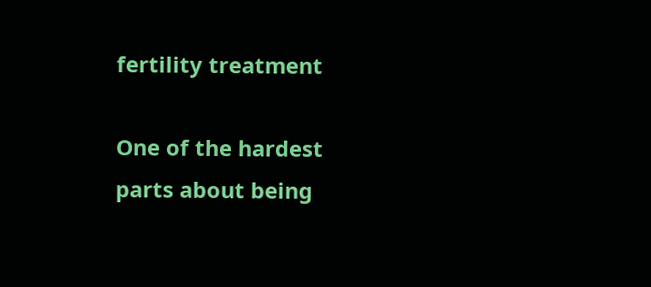fertility treatment

One of the hardest parts about being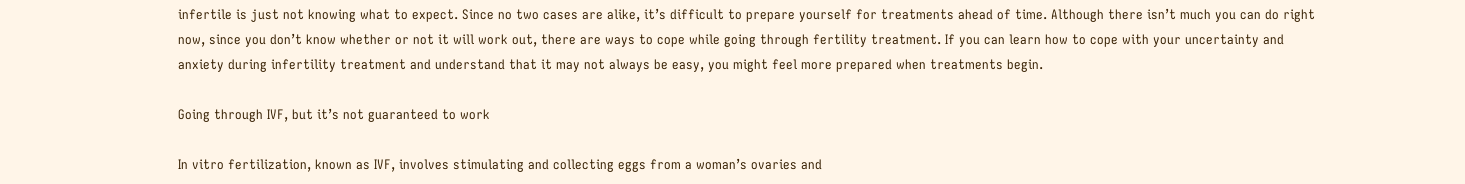infertile is just not knowing what to expect. Since no two cases are alike, it’s difficult to prepare yourself for treatments ahead of time. Although there isn’t much you can do right now, since you don’t know whether or not it will work out, there are ways to cope while going through fertility treatment. If you can learn how to cope with your uncertainty and anxiety during infertility treatment and understand that it may not always be easy, you might feel more prepared when treatments begin.

Going through IVF, but it’s not guaranteed to work

In vitro fertilization, known as IVF, involves stimulating and collecting eggs from a woman’s ovaries and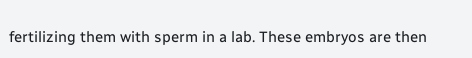fertilizing them with sperm in a lab. These embryos are then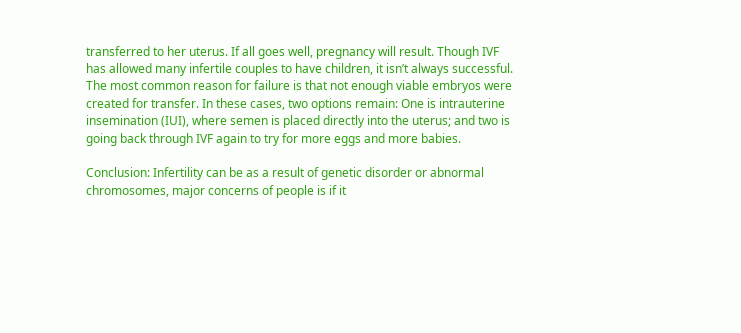transferred to her uterus. If all goes well, pregnancy will result. Though IVF has allowed many infertile couples to have children, it isn’t always successful. The most common reason for failure is that not enough viable embryos were created for transfer. In these cases, two options remain: One is intrauterine insemination (IUI), where semen is placed directly into the uterus; and two is going back through IVF again to try for more eggs and more babies.

Conclusion: Infertility can be as a result of genetic disorder or abnormal chromosomes, major concerns of people is if it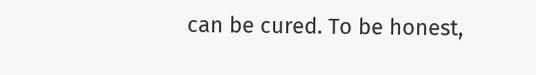can be cured. To be honest,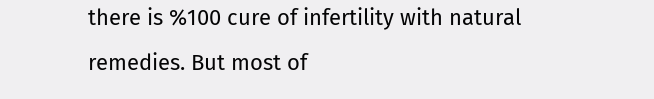there is %100 cure of infertility with natural remedies. But most of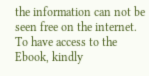the information can not be seen free on the internet. To have access to the Ebook, kindly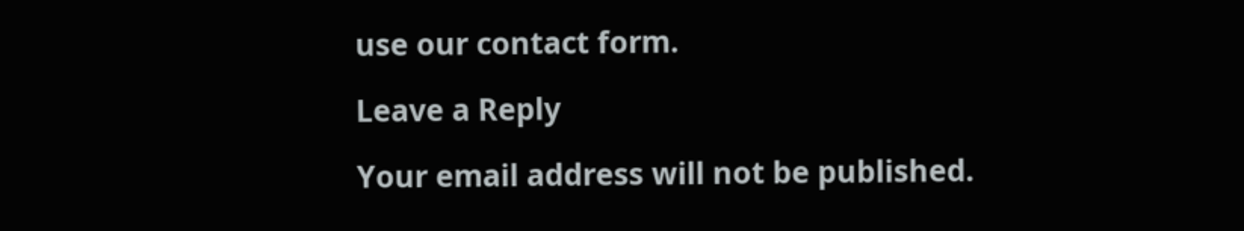use our contact form.

Leave a Reply

Your email address will not be published.